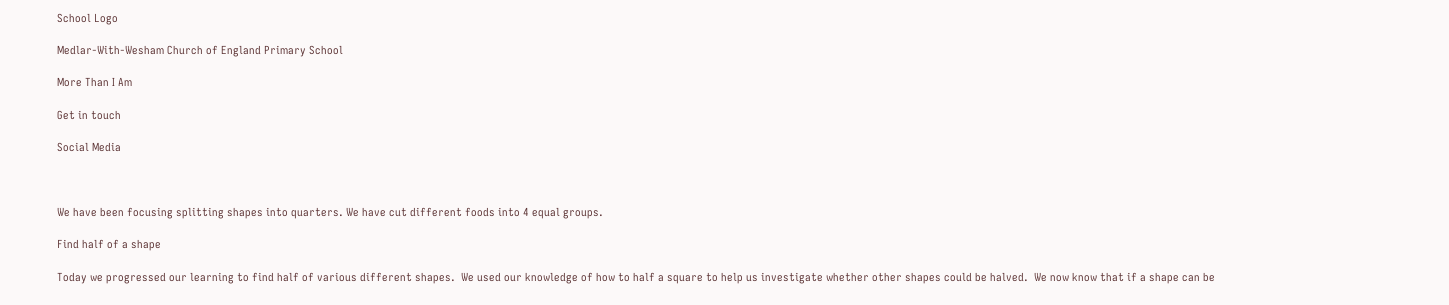School Logo

Medlar-With-Wesham Church of England Primary School

More Than I Am

Get in touch

Social Media



We have been focusing splitting shapes into quarters. We have cut different foods into 4 equal groups.

Find half of a shape

Today we progressed our learning to find half of various different shapes.  We used our knowledge of how to half a square to help us investigate whether other shapes could be halved.  We now know that if a shape can be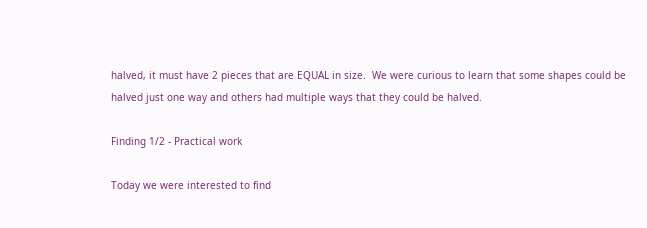halved, it must have 2 pieces that are EQUAL in size.  We were curious to learn that some shapes could be halved just one way and others had multiple ways that they could be halved.

Finding 1/2 - Practical work

Today we were interested to find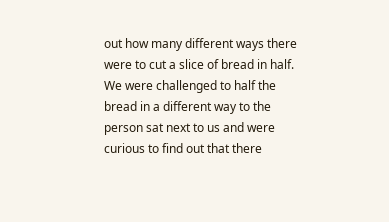out how many different ways there were to cut a slice of bread in half.  We were challenged to half the bread in a different way to the person sat next to us and were curious to find out that there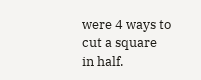were 4 ways to cut a square in half.